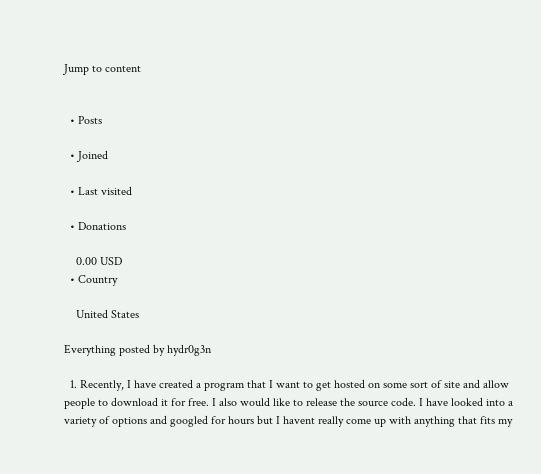Jump to content


  • Posts

  • Joined

  • Last visited

  • Donations

    0.00 USD
  • Country

    United States

Everything posted by hydr0g3n

  1. Recently, I have created a program that I want to get hosted on some sort of site and allow people to download it for free. I also would like to release the source code. I have looked into a variety of options and googled for hours but I havent really come up with anything that fits my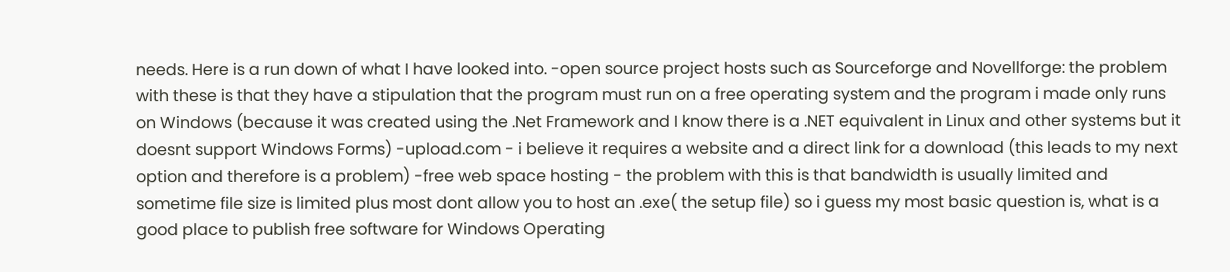needs. Here is a run down of what I have looked into. -open source project hosts such as Sourceforge and Novellforge: the problem with these is that they have a stipulation that the program must run on a free operating system and the program i made only runs on Windows (because it was created using the .Net Framework and I know there is a .NET equivalent in Linux and other systems but it doesnt support Windows Forms) -upload.com - i believe it requires a website and a direct link for a download (this leads to my next option and therefore is a problem) -free web space hosting - the problem with this is that bandwidth is usually limited and sometime file size is limited plus most dont allow you to host an .exe( the setup file) so i guess my most basic question is, what is a good place to publish free software for Windows Operating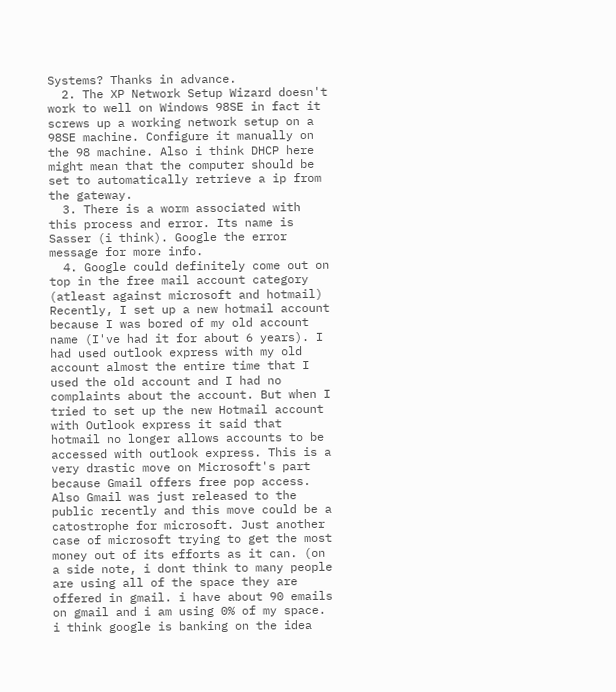Systems? Thanks in advance.
  2. The XP Network Setup Wizard doesn't work to well on Windows 98SE in fact it screws up a working network setup on a 98SE machine. Configure it manually on the 98 machine. Also i think DHCP here might mean that the computer should be set to automatically retrieve a ip from the gateway.
  3. There is a worm associated with this process and error. Its name is Sasser (i think). Google the error message for more info.
  4. Google could definitely come out on top in the free mail account category (atleast against microsoft and hotmail) Recently, I set up a new hotmail account because I was bored of my old account name (I've had it for about 6 years). I had used outlook express with my old account almost the entire time that I used the old account and I had no complaints about the account. But when I tried to set up the new Hotmail account with Outlook express it said that hotmail no longer allows accounts to be accessed with outlook express. This is a very drastic move on Microsoft's part because Gmail offers free pop access. Also Gmail was just released to the public recently and this move could be a catostrophe for microsoft. Just another case of microsoft trying to get the most money out of its efforts as it can. (on a side note, i dont think to many people are using all of the space they are offered in gmail. i have about 90 emails on gmail and i am using 0% of my space. i think google is banking on the idea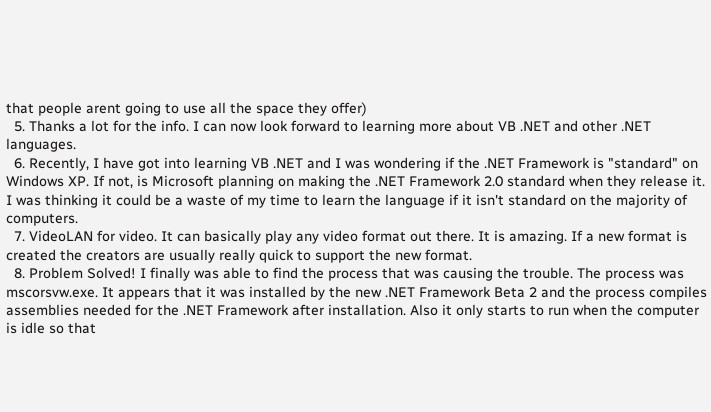that people arent going to use all the space they offer)
  5. Thanks a lot for the info. I can now look forward to learning more about VB .NET and other .NET languages.
  6. Recently, I have got into learning VB .NET and I was wondering if the .NET Framework is "standard" on Windows XP. If not, is Microsoft planning on making the .NET Framework 2.0 standard when they release it. I was thinking it could be a waste of my time to learn the language if it isn't standard on the majority of computers.
  7. VideoLAN for video. It can basically play any video format out there. It is amazing. If a new format is created the creators are usually really quick to support the new format.
  8. Problem Solved! I finally was able to find the process that was causing the trouble. The process was mscorsvw.exe. It appears that it was installed by the new .NET Framework Beta 2 and the process compiles assemblies needed for the .NET Framework after installation. Also it only starts to run when the computer is idle so that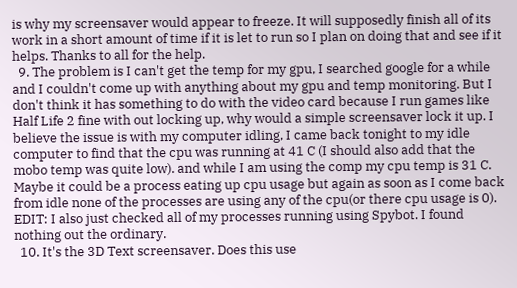is why my screensaver would appear to freeze. It will supposedly finish all of its work in a short amount of time if it is let to run so I plan on doing that and see if it helps. Thanks to all for the help.
  9. The problem is I can't get the temp for my gpu, I searched google for a while and I couldn't come up with anything about my gpu and temp monitoring. But I don't think it has something to do with the video card because I run games like Half Life 2 fine with out locking up, why would a simple screensaver lock it up. I believe the issue is with my computer idling, I came back tonight to my idle computer to find that the cpu was running at 41 C (I should also add that the mobo temp was quite low). and while I am using the comp my cpu temp is 31 C. Maybe it could be a process eating up cpu usage but again as soon as I come back from idle none of the processes are using any of the cpu(or there cpu usage is 0). EDIT: I also just checked all of my processes running using Spybot. I found nothing out the ordinary.
  10. It's the 3D Text screensaver. Does this use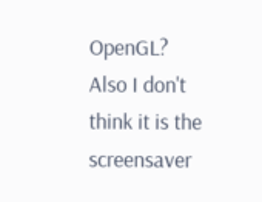OpenGL? Also I don't think it is the screensaver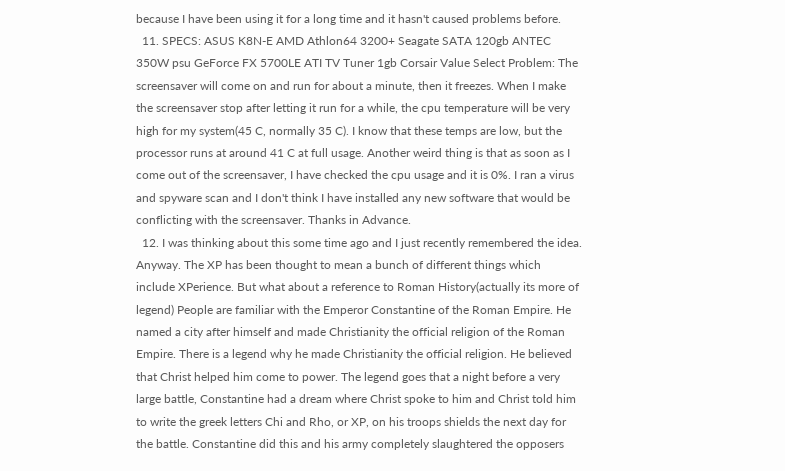because I have been using it for a long time and it hasn't caused problems before.
  11. SPECS: ASUS K8N-E AMD Athlon64 3200+ Seagate SATA 120gb ANTEC 350W psu GeForce FX 5700LE ATI TV Tuner 1gb Corsair Value Select Problem: The screensaver will come on and run for about a minute, then it freezes. When I make the screensaver stop after letting it run for a while, the cpu temperature will be very high for my system(45 C, normally 35 C). I know that these temps are low, but the processor runs at around 41 C at full usage. Another weird thing is that as soon as I come out of the screensaver, I have checked the cpu usage and it is 0%. I ran a virus and spyware scan and I don't think I have installed any new software that would be conflicting with the screensaver. Thanks in Advance.
  12. I was thinking about this some time ago and I just recently remembered the idea. Anyway. The XP has been thought to mean a bunch of different things which include XPerience. But what about a reference to Roman History(actually its more of legend) People are familiar with the Emperor Constantine of the Roman Empire. He named a city after himself and made Christianity the official religion of the Roman Empire. There is a legend why he made Christianity the official religion. He believed that Christ helped him come to power. The legend goes that a night before a very large battle, Constantine had a dream where Christ spoke to him and Christ told him to write the greek letters Chi and Rho, or XP, on his troops shields the next day for the battle. Constantine did this and his army completely slaughtered the opposers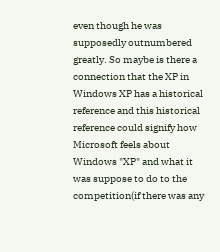even though he was supposedly outnumbered greatly. So maybe is there a connection that the XP in Windows XP has a historical reference and this historical reference could signify how Microsoft feels about Windows "XP" and what it was suppose to do to the competition(if there was any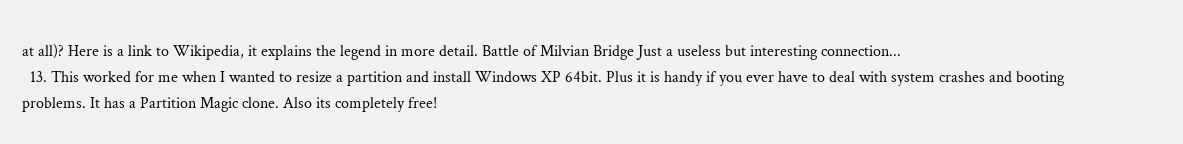at all)? Here is a link to Wikipedia, it explains the legend in more detail. Battle of Milvian Bridge Just a useless but interesting connection...
  13. This worked for me when I wanted to resize a partition and install Windows XP 64bit. Plus it is handy if you ever have to deal with system crashes and booting problems. It has a Partition Magic clone. Also its completely free!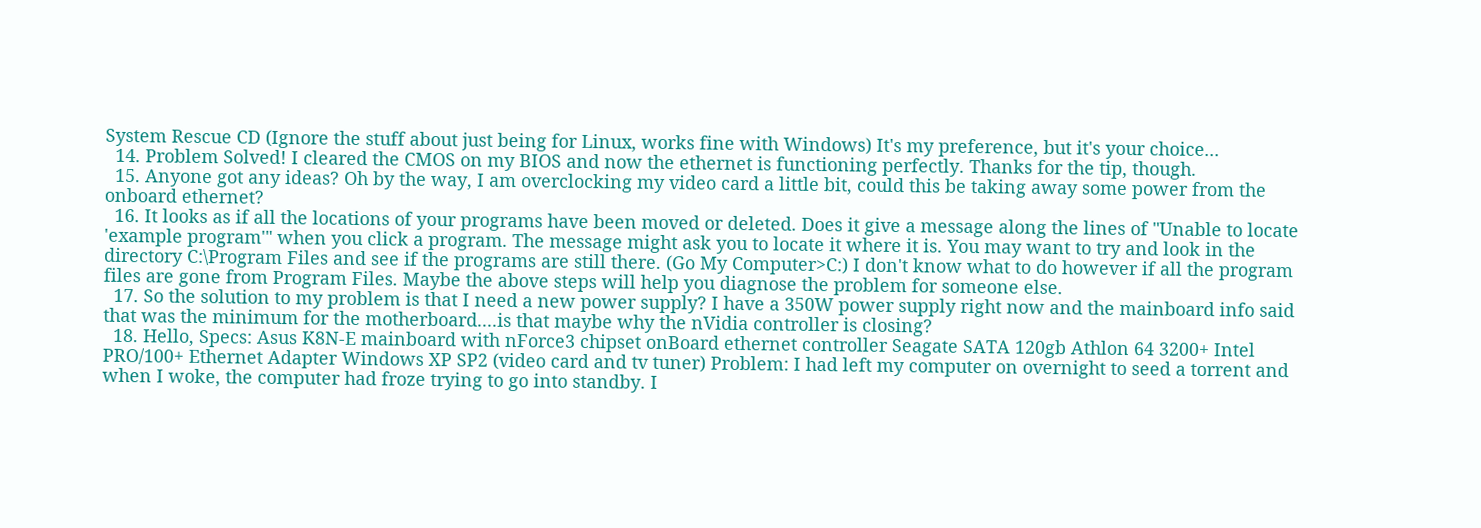System Rescue CD (Ignore the stuff about just being for Linux, works fine with Windows) It's my preference, but it's your choice...
  14. Problem Solved! I cleared the CMOS on my BIOS and now the ethernet is functioning perfectly. Thanks for the tip, though.
  15. Anyone got any ideas? Oh by the way, I am overclocking my video card a little bit, could this be taking away some power from the onboard ethernet?
  16. It looks as if all the locations of your programs have been moved or deleted. Does it give a message along the lines of "Unable to locate 'example program'" when you click a program. The message might ask you to locate it where it is. You may want to try and look in the directory C:\Program Files and see if the programs are still there. (Go My Computer>C:) I don't know what to do however if all the program files are gone from Program Files. Maybe the above steps will help you diagnose the problem for someone else.
  17. So the solution to my problem is that I need a new power supply? I have a 350W power supply right now and the mainboard info said that was the minimum for the motherboard....is that maybe why the nVidia controller is closing?
  18. Hello, Specs: Asus K8N-E mainboard with nForce3 chipset onBoard ethernet controller Seagate SATA 120gb Athlon 64 3200+ Intel PRO/100+ Ethernet Adapter Windows XP SP2 (video card and tv tuner) Problem: I had left my computer on overnight to seed a torrent and when I woke, the computer had froze trying to go into standby. I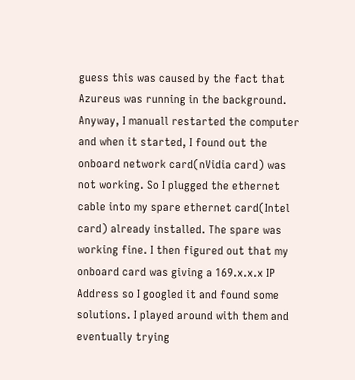guess this was caused by the fact that Azureus was running in the background. Anyway, I manuall restarted the computer and when it started, I found out the onboard network card(nVidia card) was not working. So I plugged the ethernet cable into my spare ethernet card(Intel card) already installed. The spare was working fine. I then figured out that my onboard card was giving a 169.x.x.x IP Address so I googled it and found some solutions. I played around with them and eventually trying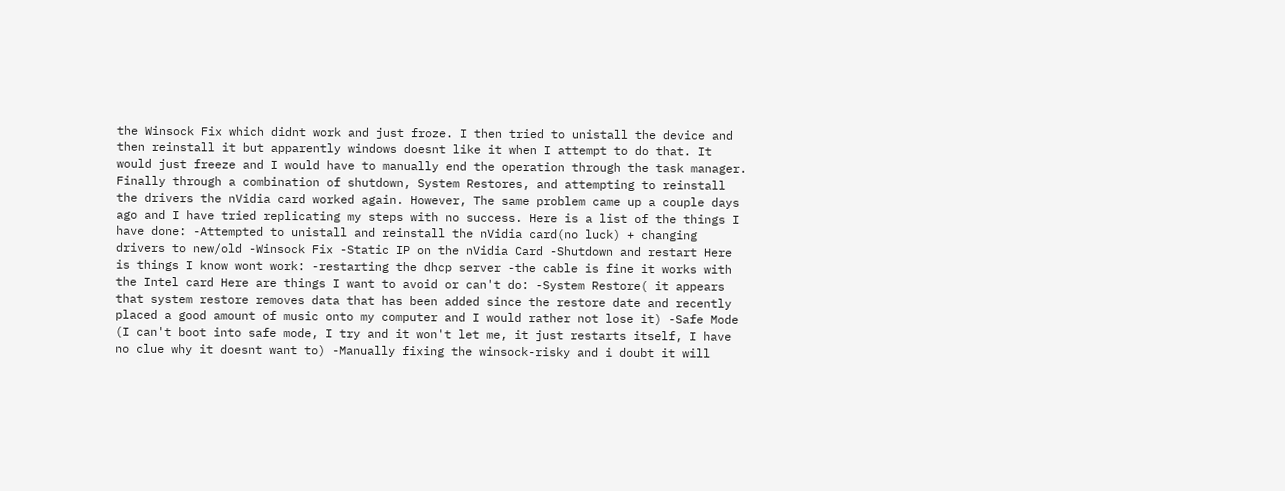the Winsock Fix which didnt work and just froze. I then tried to unistall the device and then reinstall it but apparently windows doesnt like it when I attempt to do that. It would just freeze and I would have to manually end the operation through the task manager. Finally through a combination of shutdown, System Restores, and attempting to reinstall the drivers the nVidia card worked again. However, The same problem came up a couple days ago and I have tried replicating my steps with no success. Here is a list of the things I have done: -Attempted to unistall and reinstall the nVidia card(no luck) + changing drivers to new/old -Winsock Fix -Static IP on the nVidia Card -Shutdown and restart Here is things I know wont work: -restarting the dhcp server -the cable is fine it works with the Intel card Here are things I want to avoid or can't do: -System Restore( it appears that system restore removes data that has been added since the restore date and recently placed a good amount of music onto my computer and I would rather not lose it) -Safe Mode (I can't boot into safe mode, I try and it won't let me, it just restarts itself, I have no clue why it doesnt want to) -Manually fixing the winsock-risky and i doubt it will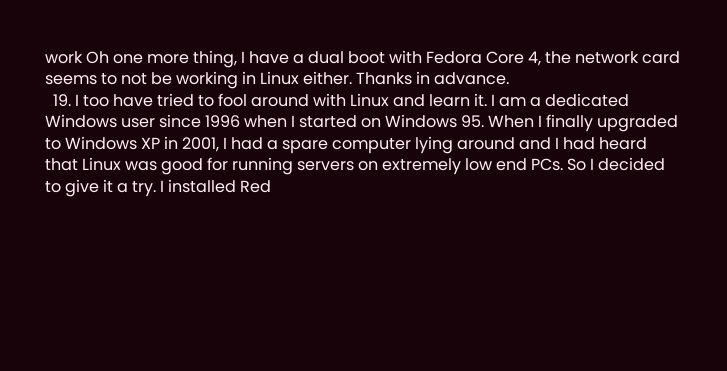work Oh one more thing, I have a dual boot with Fedora Core 4, the network card seems to not be working in Linux either. Thanks in advance.
  19. I too have tried to fool around with Linux and learn it. I am a dedicated Windows user since 1996 when I started on Windows 95. When I finally upgraded to Windows XP in 2001, I had a spare computer lying around and I had heard that Linux was good for running servers on extremely low end PCs. So I decided to give it a try. I installed Red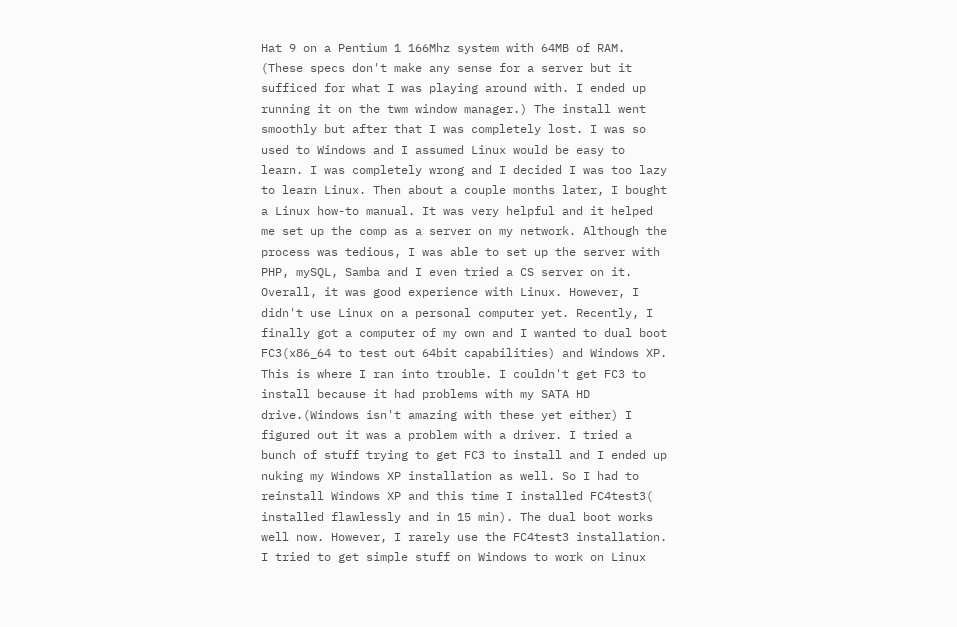Hat 9 on a Pentium 1 166Mhz system with 64MB of RAM. (These specs don't make any sense for a server but it sufficed for what I was playing around with. I ended up running it on the twm window manager.) The install went smoothly but after that I was completely lost. I was so used to Windows and I assumed Linux would be easy to learn. I was completely wrong and I decided I was too lazy to learn Linux. Then about a couple months later, I bought a Linux how-to manual. It was very helpful and it helped me set up the comp as a server on my network. Although the process was tedious, I was able to set up the server with PHP, mySQL, Samba and I even tried a CS server on it. Overall, it was good experience with Linux. However, I didn't use Linux on a personal computer yet. Recently, I finally got a computer of my own and I wanted to dual boot FC3(x86_64 to test out 64bit capabilities) and Windows XP. This is where I ran into trouble. I couldn't get FC3 to install because it had problems with my SATA HD drive.(Windows isn't amazing with these yet either) I figured out it was a problem with a driver. I tried a bunch of stuff trying to get FC3 to install and I ended up nuking my Windows XP installation as well. So I had to reinstall Windows XP and this time I installed FC4test3( installed flawlessly and in 15 min). The dual boot works well now. However, I rarely use the FC4test3 installation. I tried to get simple stuff on Windows to work on Linux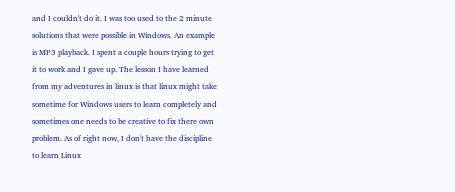and I couldn't do it. I was too used to the 2 minute solutions that were possible in Windows. An example is MP3 playback. I spent a couple hours trying to get it to work and I gave up. The lesson I have learned from my adventures in linux is that linux might take sometime for Windows users to learn completely and sometimes one needs to be creative to fix there own problem. As of right now, I don't have the discipline to learn Linux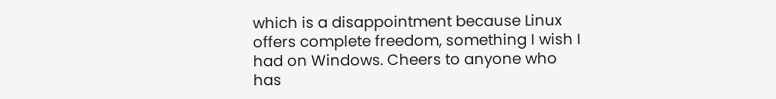which is a disappointment because Linux offers complete freedom, something I wish I had on Windows. Cheers to anyone who has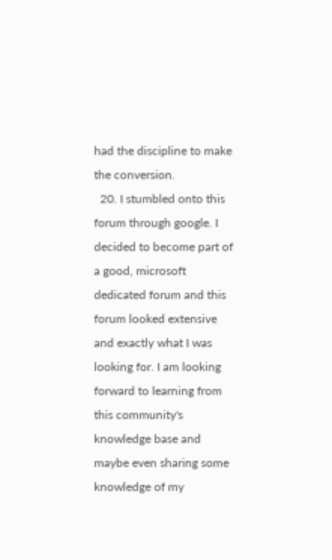had the discipline to make the conversion.
  20. I stumbled onto this forum through google. I decided to become part of a good, microsoft dedicated forum and this forum looked extensive and exactly what I was looking for. I am looking forward to learning from this community's knowledge base and maybe even sharing some knowledge of my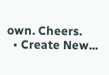own. Cheers.
  • Create New...